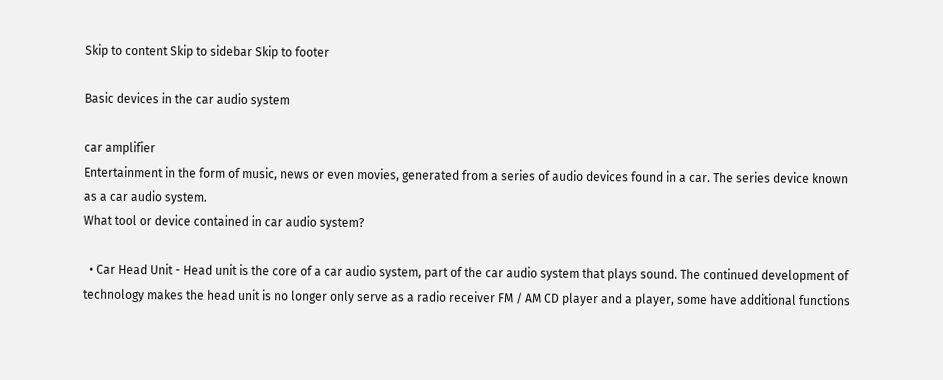Skip to content Skip to sidebar Skip to footer

Basic devices in the car audio system

car amplifier
Entertainment in the form of music, news or even movies, generated from a series of audio devices found in a car. The series device known as a car audio system.
What tool or device contained in car audio system?

  • Car Head Unit - Head unit is the core of a car audio system, part of the car audio system that plays sound. The continued development of technology makes the head unit is no longer only serve as a radio receiver FM / AM CD player and a player, some have additional functions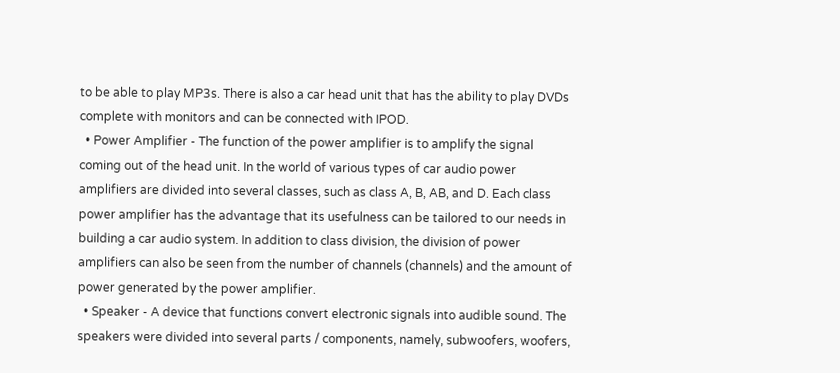to be able to play MP3s. There is also a car head unit that has the ability to play DVDs complete with monitors and can be connected with IPOD.
  • Power Amplifier - The function of the power amplifier is to amplify the signal coming out of the head unit. In the world of various types of car audio power amplifiers are divided into several classes, such as class A, B, AB, and D. Each class power amplifier has the advantage that its usefulness can be tailored to our needs in building a car audio system. In addition to class division, the division of power amplifiers can also be seen from the number of channels (channels) and the amount of power generated by the power amplifier.
  • Speaker - A device that functions convert electronic signals into audible sound. The speakers were divided into several parts / components, namely, subwoofers, woofers,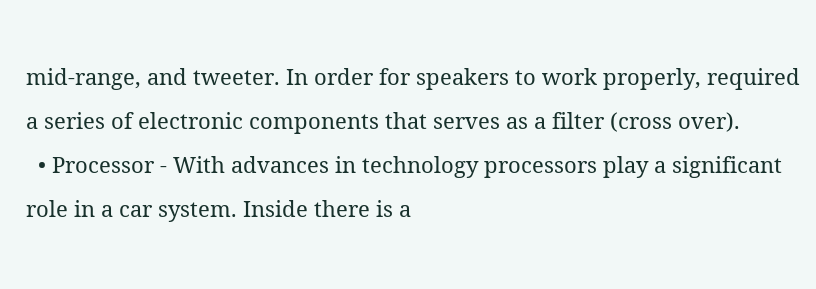mid-range, and tweeter. In order for speakers to work properly, required a series of electronic components that serves as a filter (cross over).
  • Processor - With advances in technology processors play a significant role in a car system. Inside there is a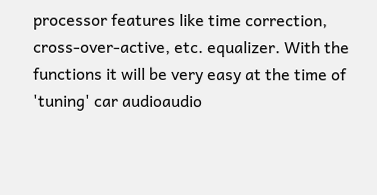processor features like time correction, cross-over-active, etc. equalizer. With the functions it will be very easy at the time of 'tuning' car audioaudio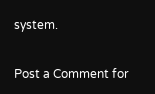system.

Post a Comment for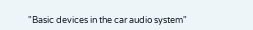"Basic devices in the car audio system"